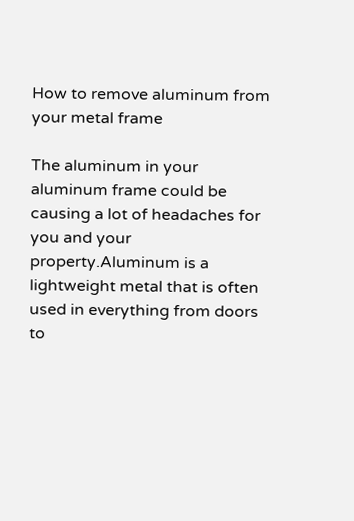How to remove aluminum from your metal frame

The aluminum in your aluminum frame could be causing a lot of headaches for you and your property.Aluminum is a lightweight metal that is often used in everything from doors to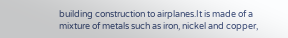building construction to airplanes.It is made of a mixture of metals such as iron, nickel and copper,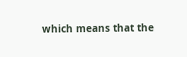which means that the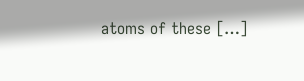atoms of these […]